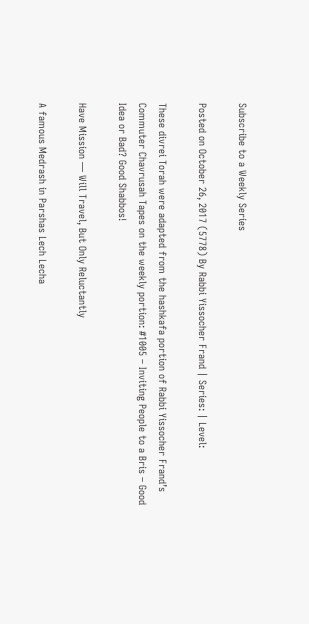Subscribe to a Weekly Series

Posted on October 26, 2017 (5778) By Rabbi Yissocher Frand | Series: | Level:

These divrei Torah were adapted from the hashkafa portion of Rabbi Yissocher Frand’s Commuter Chavrusah Tapes on the weekly portion: #1005 – Inviting People to a Bris – Good Idea or Bad? Good Shabbos!

Have Mission — Will Travel, But Only Reluctantly

A famous Medrash in Parshas Lech Lecha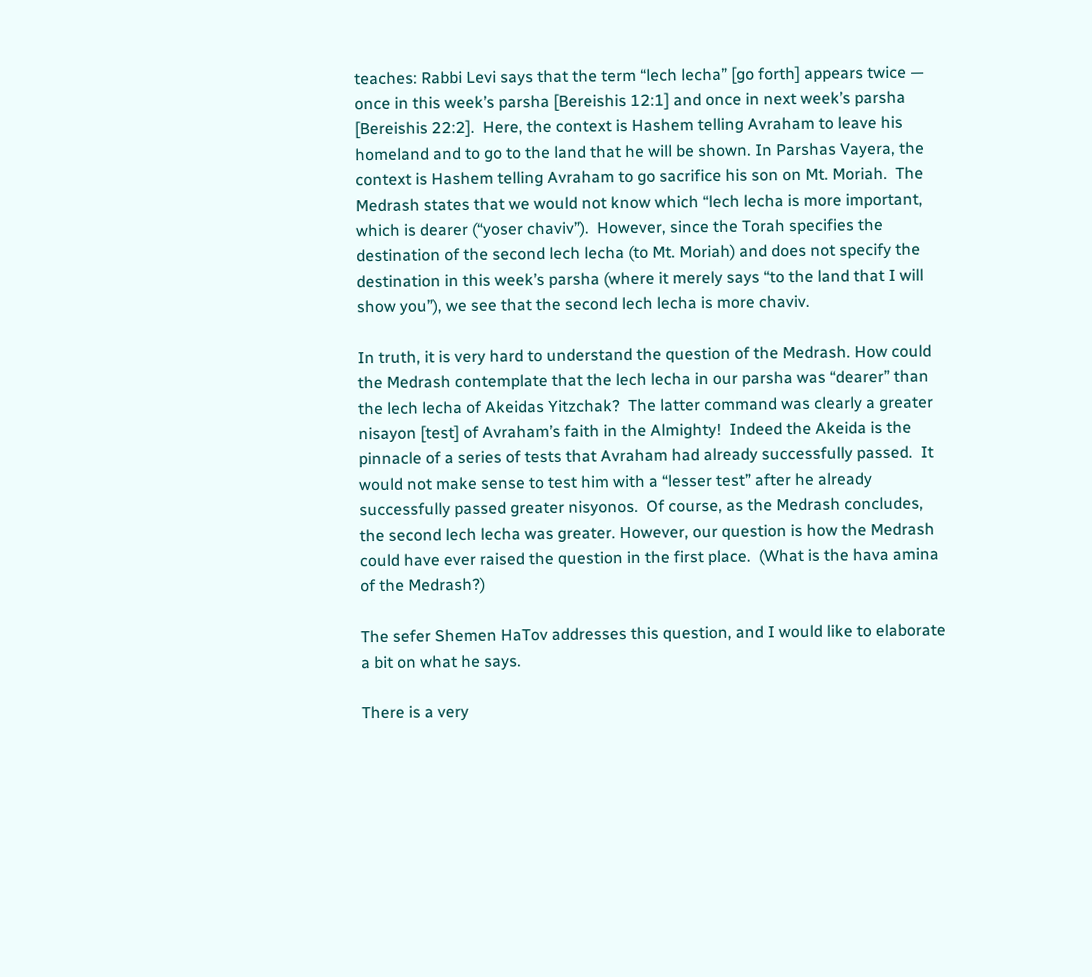teaches: Rabbi Levi says that the term “lech lecha” [go forth] appears twice — once in this week’s parsha [Bereishis 12:1] and once in next week’s parsha [Bereishis 22:2].  Here, the context is Hashem telling Avraham to leave his homeland and to go to the land that he will be shown. In Parshas Vayera, the context is Hashem telling Avraham to go sacrifice his son on Mt. Moriah.  The Medrash states that we would not know which “lech lecha is more important, which is dearer (“yoser chaviv”).  However, since the Torah specifies the destination of the second lech lecha (to Mt. Moriah) and does not specify the destination in this week’s parsha (where it merely says “to the land that I will show you”), we see that the second lech lecha is more chaviv.

In truth, it is very hard to understand the question of the Medrash. How could the Medrash contemplate that the lech lecha in our parsha was “dearer” than the lech lecha of Akeidas Yitzchak?  The latter command was clearly a greater nisayon [test] of Avraham’s faith in the Almighty!  Indeed the Akeida is the pinnacle of a series of tests that Avraham had already successfully passed.  It would not make sense to test him with a “lesser test” after he already successfully passed greater nisyonos.  Of course, as the Medrash concludes, the second lech lecha was greater. However, our question is how the Medrash could have ever raised the question in the first place.  (What is the hava amina of the Medrash?)

The sefer Shemen HaTov addresses this question, and I would like to elaborate a bit on what he says.

There is a very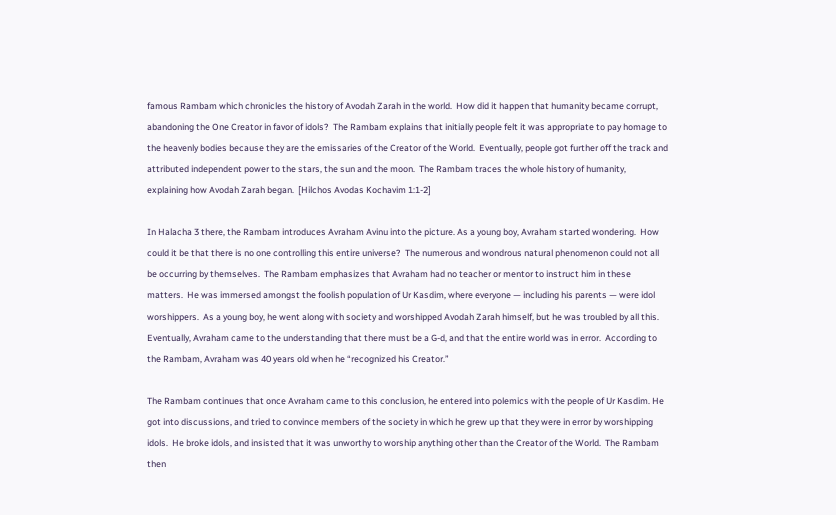famous Rambam which chronicles the history of Avodah Zarah in the world.  How did it happen that humanity became corrupt, abandoning the One Creator in favor of idols?  The Rambam explains that initially people felt it was appropriate to pay homage to the heavenly bodies because they are the emissaries of the Creator of the World.  Eventually, people got further off the track and attributed independent power to the stars, the sun and the moon.  The Rambam traces the whole history of humanity, explaining how Avodah Zarah began.  [Hilchos Avodas Kochavim 1:1-2]

In Halacha 3 there, the Rambam introduces Avraham Avinu into the picture. As a young boy, Avraham started wondering.  How could it be that there is no one controlling this entire universe?  The numerous and wondrous natural phenomenon could not all be occurring by themselves.  The Rambam emphasizes that Avraham had no teacher or mentor to instruct him in these matters.  He was immersed amongst the foolish population of Ur Kasdim, where everyone — including his parents — were idol worshippers.  As a young boy, he went along with society and worshipped Avodah Zarah himself, but he was troubled by all this.  Eventually, Avraham came to the understanding that there must be a G-d, and that the entire world was in error.  According to the Rambam, Avraham was 40 years old when he “recognized his Creator.”

The Rambam continues that once Avraham came to this conclusion, he entered into polemics with the people of Ur Kasdim. He got into discussions, and tried to convince members of the society in which he grew up that they were in error by worshipping idols.  He broke idols, and insisted that it was unworthy to worship anything other than the Creator of the World.  The Rambam then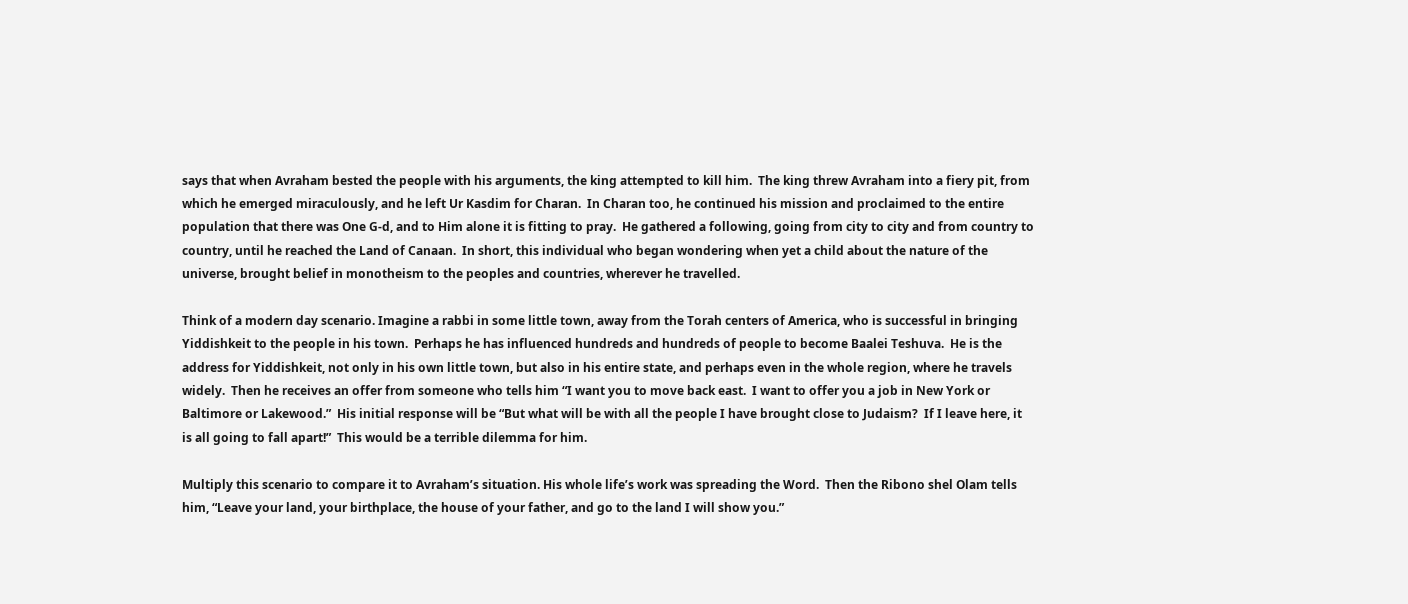says that when Avraham bested the people with his arguments, the king attempted to kill him.  The king threw Avraham into a fiery pit, from which he emerged miraculously, and he left Ur Kasdim for Charan.  In Charan too, he continued his mission and proclaimed to the entire population that there was One G-d, and to Him alone it is fitting to pray.  He gathered a following, going from city to city and from country to country, until he reached the Land of Canaan.  In short, this individual who began wondering when yet a child about the nature of the universe, brought belief in monotheism to the peoples and countries, wherever he travelled.

Think of a modern day scenario. Imagine a rabbi in some little town, away from the Torah centers of America, who is successful in bringing Yiddishkeit to the people in his town.  Perhaps he has influenced hundreds and hundreds of people to become Baalei Teshuva.  He is the address for Yiddishkeit, not only in his own little town, but also in his entire state, and perhaps even in the whole region, where he travels widely.  Then he receives an offer from someone who tells him “I want you to move back east.  I want to offer you a job in New York or Baltimore or Lakewood.”  His initial response will be “But what will be with all the people I have brought close to Judaism?  If I leave here, it is all going to fall apart!”  This would be a terrible dilemma for him.

Multiply this scenario to compare it to Avraham’s situation. His whole life’s work was spreading the Word.  Then the Ribono shel Olam tells him, “Leave your land, your birthplace, the house of your father, and go to the land I will show you.”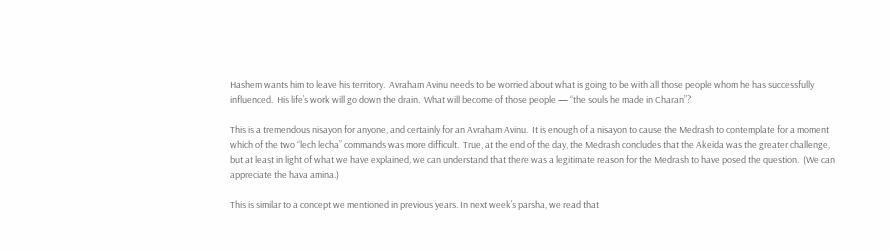Hashem wants him to leave his territory.  Avraham Avinu needs to be worried about what is going to be with all those people whom he has successfully influenced.  His life’s work will go down the drain.  What will become of those people — “the souls he made in Charan”?

This is a tremendous nisayon for anyone, and certainly for an Avraham Avinu.  It is enough of a nisayon to cause the Medrash to contemplate for a moment which of the two “lech lecha” commands was more difficult.  True, at the end of the day, the Medrash concludes that the Akeida was the greater challenge, but at least in light of what we have explained, we can understand that there was a legitimate reason for the Medrash to have posed the question.  (We can appreciate the hava amina.)

This is similar to a concept we mentioned in previous years. In next week’s parsha, we read that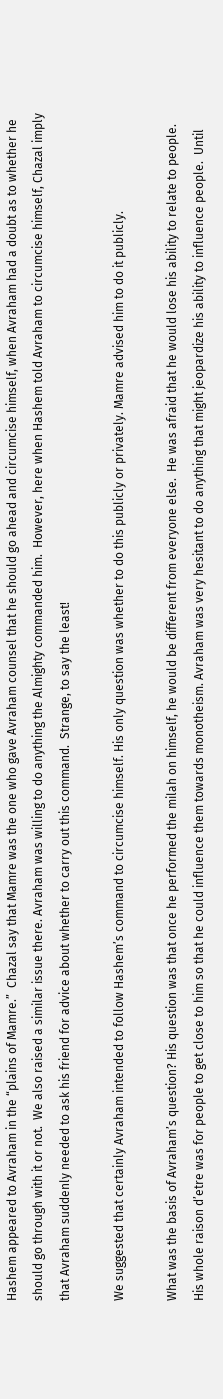Hashem appeared to Avraham in the “plains of Mamre.”  Chazal say that Mamre was the one who gave Avraham counsel that he should go ahead and circumcise himself, when Avraham had a doubt as to whether he should go through with it or not.  We also raised a similar issue there. Avraham was willing to do anything the Almighty commanded him.  However, here when Hashem told Avraham to circumcise himself, Chazal imply that Avraham suddenly needed to ask his friend for advice about whether to carry out this command.  Strange, to say the least!

We suggested that certainly Avraham intended to follow Hashem’s command to circumcise himself. His only question was whether to do this publicly or privately. Mamre advised him to do it publicly.

What was the basis of Avraham’s question? His question was that once he performed the milah on himself, he would be different from everyone else.  He was afraid that he would lose his ability to relate to people.  His whole raison d’etre was for people to get close to him so that he could influence them towards monotheism. Avraham was very hesitant to do anything that might jeopardize his ability to influence people.  Until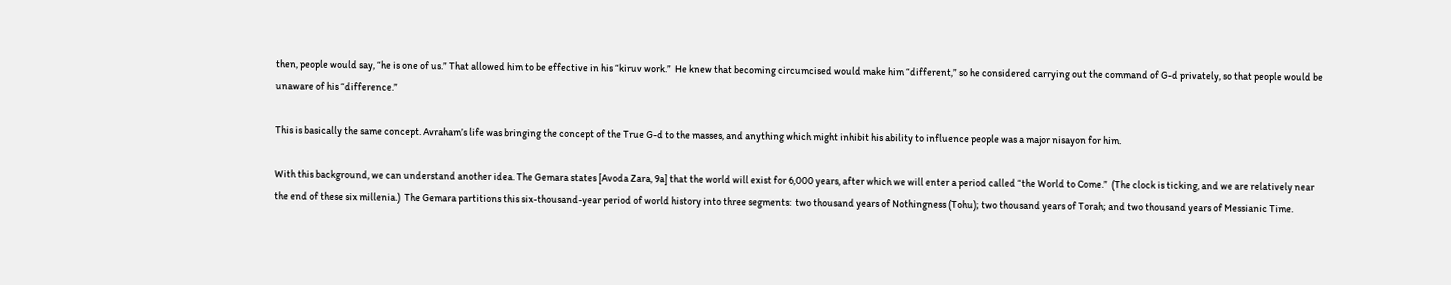then, people would say, “he is one of us.” That allowed him to be effective in his “kiruv work.”  He knew that becoming circumcised would make him “different,” so he considered carrying out the command of G-d privately, so that people would be unaware of his “difference.”

This is basically the same concept. Avraham’s life was bringing the concept of the True G-d to the masses, and anything which might inhibit his ability to influence people was a major nisayon for him.

With this background, we can understand another idea. The Gemara states [Avoda Zara, 9a] that the world will exist for 6,000 years, after which we will enter a period called “the World to Come.”  (The clock is ticking, and we are relatively near the end of these six millenia.)  The Gemara partitions this six-thousand-year period of world history into three segments:  two thousand years of Nothingness (Tohu); two thousand years of Torah; and two thousand years of Messianic Time.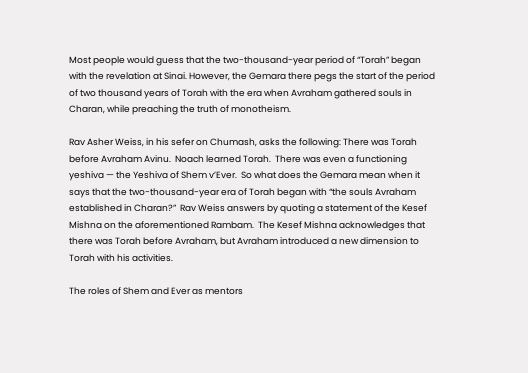Most people would guess that the two-thousand-year period of “Torah” began with the revelation at Sinai. However, the Gemara there pegs the start of the period of two thousand years of Torah with the era when Avraham gathered souls in Charan, while preaching the truth of monotheism.

Rav Asher Weiss, in his sefer on Chumash, asks the following: There was Torah before Avraham Avinu.  Noach learned Torah.  There was even a functioning yeshiva — the Yeshiva of Shem v’Ever.  So what does the Gemara mean when it says that the two-thousand-year era of Torah began with “the souls Avraham established in Charan?”  Rav Weiss answers by quoting a statement of the Kesef Mishna on the aforementioned Rambam.  The Kesef Mishna acknowledges that there was Torah before Avraham, but Avraham introduced a new dimension to Torah with his activities.

The roles of Shem and Ever as mentors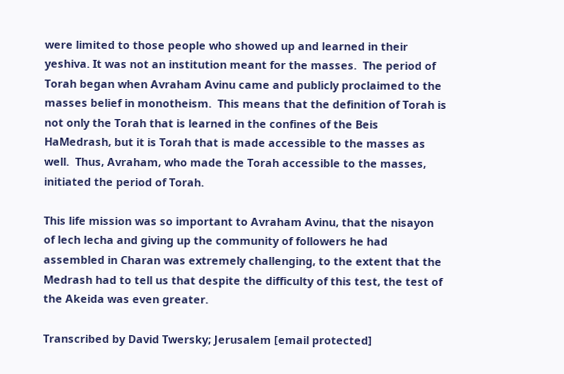were limited to those people who showed up and learned in their yeshiva. It was not an institution meant for the masses.  The period of Torah began when Avraham Avinu came and publicly proclaimed to the masses belief in monotheism.  This means that the definition of Torah is not only the Torah that is learned in the confines of the Beis HaMedrash, but it is Torah that is made accessible to the masses as well.  Thus, Avraham, who made the Torah accessible to the masses, initiated the period of Torah.

This life mission was so important to Avraham Avinu, that the nisayon of lech lecha and giving up the community of followers he had assembled in Charan was extremely challenging, to the extent that the Medrash had to tell us that despite the difficulty of this test, the test of the Akeida was even greater.

Transcribed by David Twersky; Jerusalem [email protected]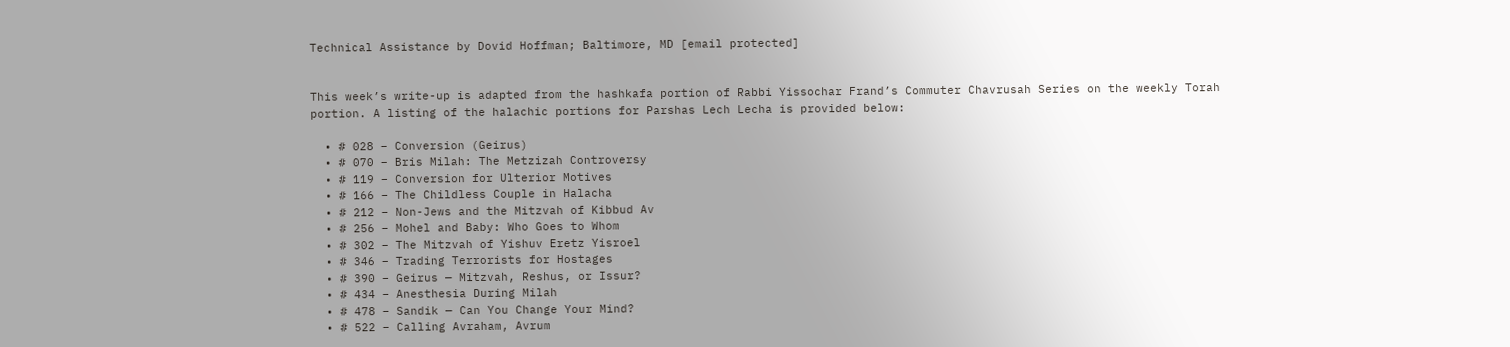Technical Assistance by Dovid Hoffman; Baltimore, MD [email protected]


This week’s write-up is adapted from the hashkafa portion of Rabbi Yissochar Frand’s Commuter Chavrusah Series on the weekly Torah portion. A listing of the halachic portions for Parshas Lech Lecha is provided below:

  • # 028 – Conversion (Geirus)
  • # 070 – Bris Milah: The Metzizah Controversy
  • # 119 – Conversion for Ulterior Motives
  • # 166 – The Childless Couple in Halacha
  • # 212 – Non-Jews and the Mitzvah of Kibbud Av
  • # 256 – Mohel and Baby: Who Goes to Whom
  • # 302 – The Mitzvah of Yishuv Eretz Yisroel
  • # 346 – Trading Terrorists for Hostages
  • # 390 – Geirus — Mitzvah, Reshus, or Issur?
  • # 434 – Anesthesia During Milah
  • # 478 – Sandik — Can You Change Your Mind?
  • # 522 – Calling Avraham, Avrum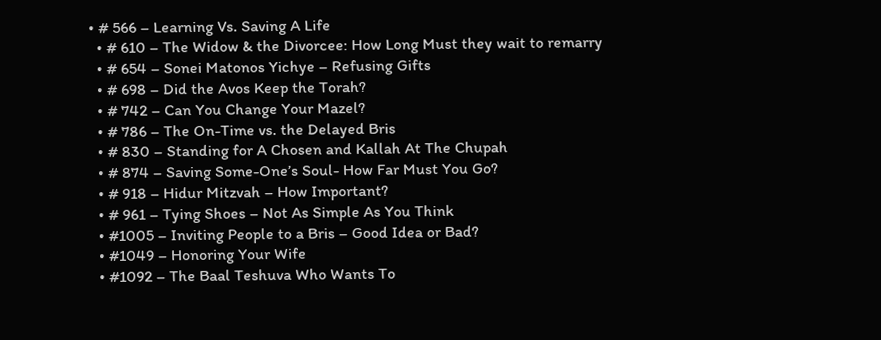• # 566 – Learning Vs. Saving A Life
  • # 610 – The Widow & the Divorcee: How Long Must they wait to remarry
  • # 654 – Sonei Matonos Yichye – Refusing Gifts
  • # 698 – Did the Avos Keep the Torah?
  • # 742 – Can You Change Your Mazel?
  • # 786 – The On-Time vs. the Delayed Bris
  • # 830 – Standing for A Chosen and Kallah At The Chupah
  • # 874 – Saving Some-One’s Soul- How Far Must You Go?
  • # 918 – Hidur Mitzvah – How Important?
  • # 961 – Tying Shoes – Not As Simple As You Think
  • #1005 – Inviting People to a Bris – Good Idea or Bad?
  • #1049 – Honoring Your Wife
  • #1092 – The Baal Teshuva Who Wants To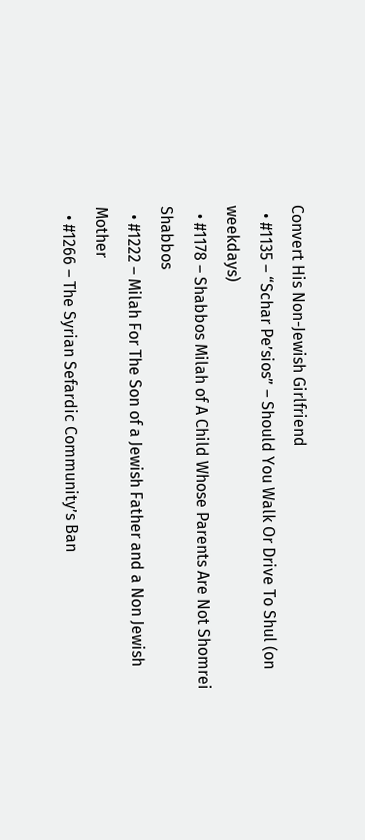Convert His Non-Jewish Girlfriend
  • #1135 – “Schar Pe’sios” – Should You Walk Or Drive To Shul (on weekdays)
  • #1178 – Shabbos Milah of A Child Whose Parents Are Not Shomrei Shabbos
  • #1222 – Milah For The Son of a Jewish Father and a Non Jewish Mother
  • #1266 – The Syrian Sefardic Community’s Ban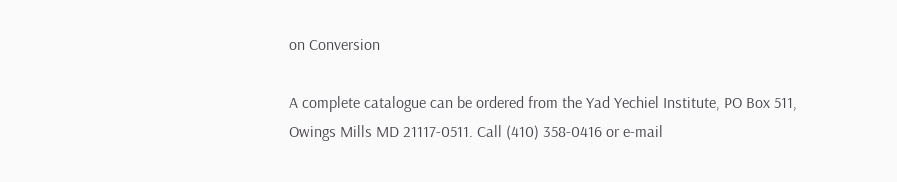on Conversion

A complete catalogue can be ordered from the Yad Yechiel Institute, PO Box 511, Owings Mills MD 21117-0511. Call (410) 358-0416 or e-mail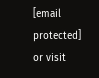[email protected] or visit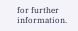for further information.